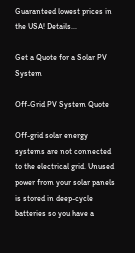Guaranteed lowest prices in the USA! Details...

Get a Quote for a Solar PV System

Off-Grid PV System Quote

Off-grid solar energy systems are not connected to the electrical grid. Unused power from your solar panels is stored in deep-cycle batteries so you have a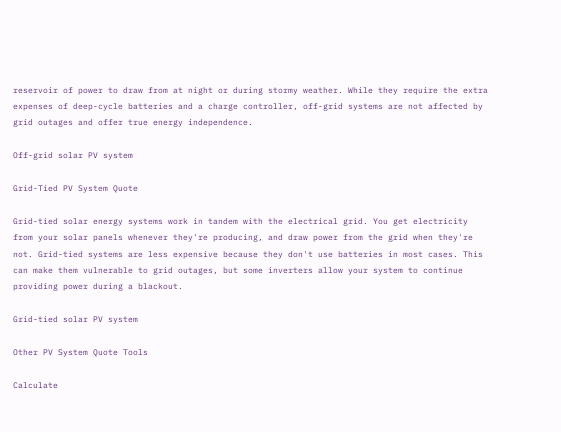reservoir of power to draw from at night or during stormy weather. While they require the extra expenses of deep-cycle batteries and a charge controller, off-grid systems are not affected by grid outages and offer true energy independence.

Off-grid solar PV system

Grid-Tied PV System Quote

Grid-tied solar energy systems work in tandem with the electrical grid. You get electricity from your solar panels whenever they're producing, and draw power from the grid when they're not. Grid-tied systems are less expensive because they don't use batteries in most cases. This can make them vulnerable to grid outages, but some inverters allow your system to continue providing power during a blackout.

Grid-tied solar PV system

Other PV System Quote Tools

Calculate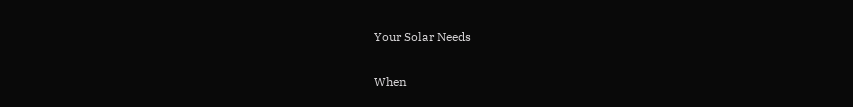Your Solar Needs

When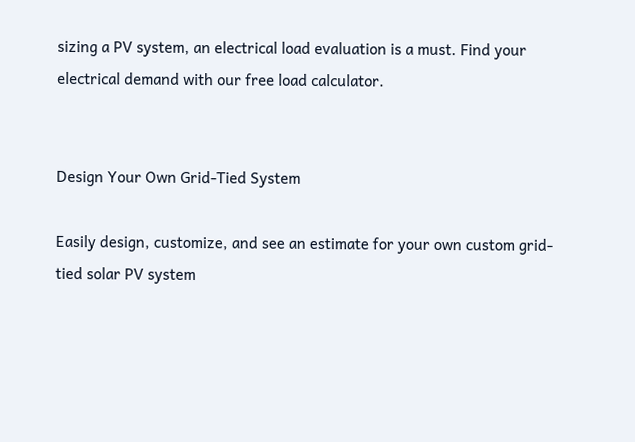sizing a PV system, an electrical load evaluation is a must. Find your electrical demand with our free load calculator.


Design Your Own Grid-Tied System

Easily design, customize, and see an estimate for your own custom grid-tied solar PV system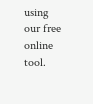using our free online tool.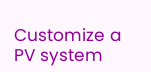Customize a PV system